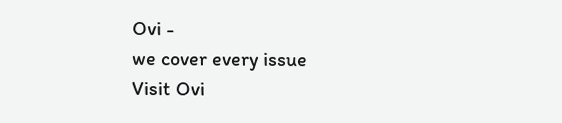Ovi -
we cover every issue
Visit Ovi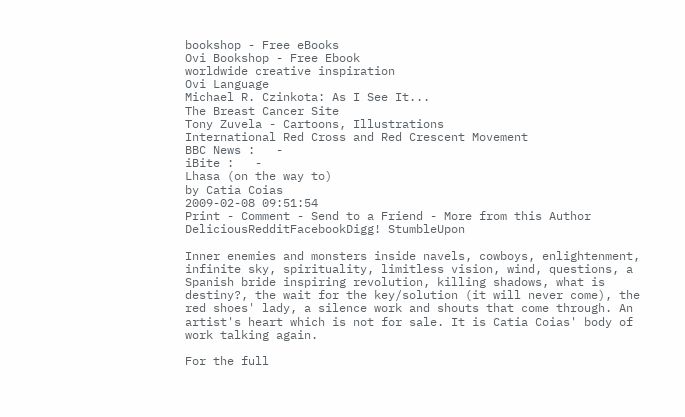bookshop - Free eBooks
Ovi Bookshop - Free Ebook
worldwide creative inspiration
Ovi Language
Michael R. Czinkota: As I See It...
The Breast Cancer Site
Tony Zuvela - Cartoons, Illustrations
International Red Cross and Red Crescent Movement
BBC News :   -
iBite :   -
Lhasa (on the way to)
by Catia Coias
2009-02-08 09:51:54
Print - Comment - Send to a Friend - More from this Author
DeliciousRedditFacebookDigg! StumbleUpon

Inner enemies and monsters inside navels, cowboys, enlightenment, infinite sky, spirituality, limitless vision, wind, questions, a Spanish bride inspiring revolution, killing shadows, what is destiny?, the wait for the key/solution (it will never come), the red shoes' lady, a silence work and shouts that come through. An artist's heart which is not for sale. It is Catia Coias' body of work talking again.

For the full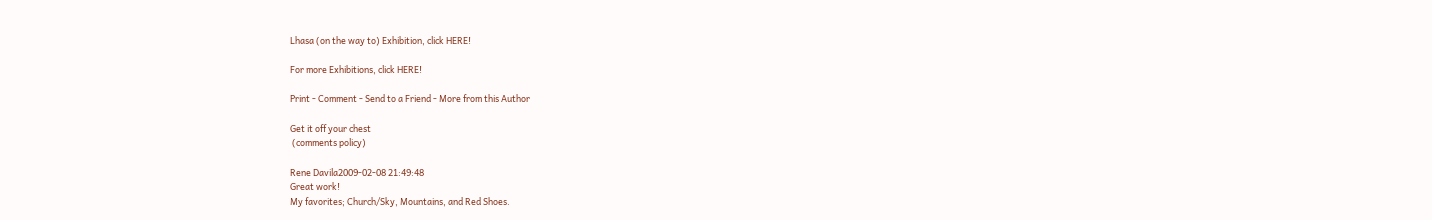Lhasa (on the way to) Exhibition, click HERE!

For more Exhibitions, click HERE!

Print - Comment - Send to a Friend - More from this Author

Get it off your chest
 (comments policy)

Rene Davila2009-02-08 21:49:48
Great work!
My favorites; Church/Sky, Mountains, and Red Shoes.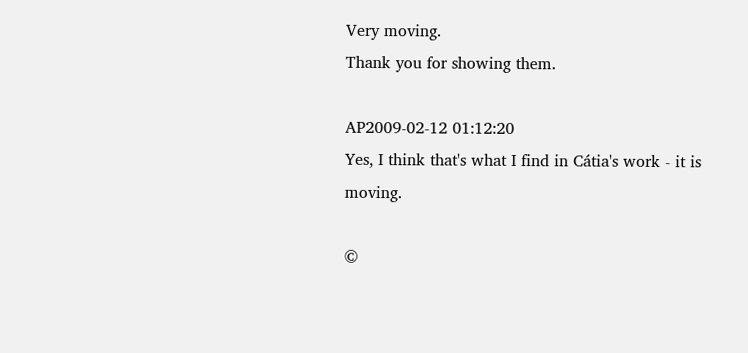Very moving.
Thank you for showing them.

AP2009-02-12 01:12:20
Yes, I think that's what I find in Cátia's work - it is moving.

©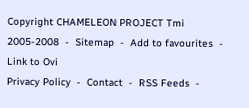Copyright CHAMELEON PROJECT Tmi 2005-2008  -  Sitemap  -  Add to favourites  -  Link to Ovi
Privacy Policy  -  Contact  -  RSS Feeds  -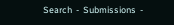Search  -  Submissions  -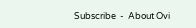Subscribe  -  About Ovi